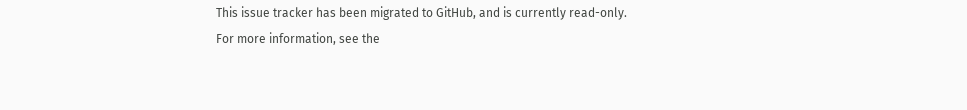This issue tracker has been migrated to GitHub, and is currently read-only.
For more information, see the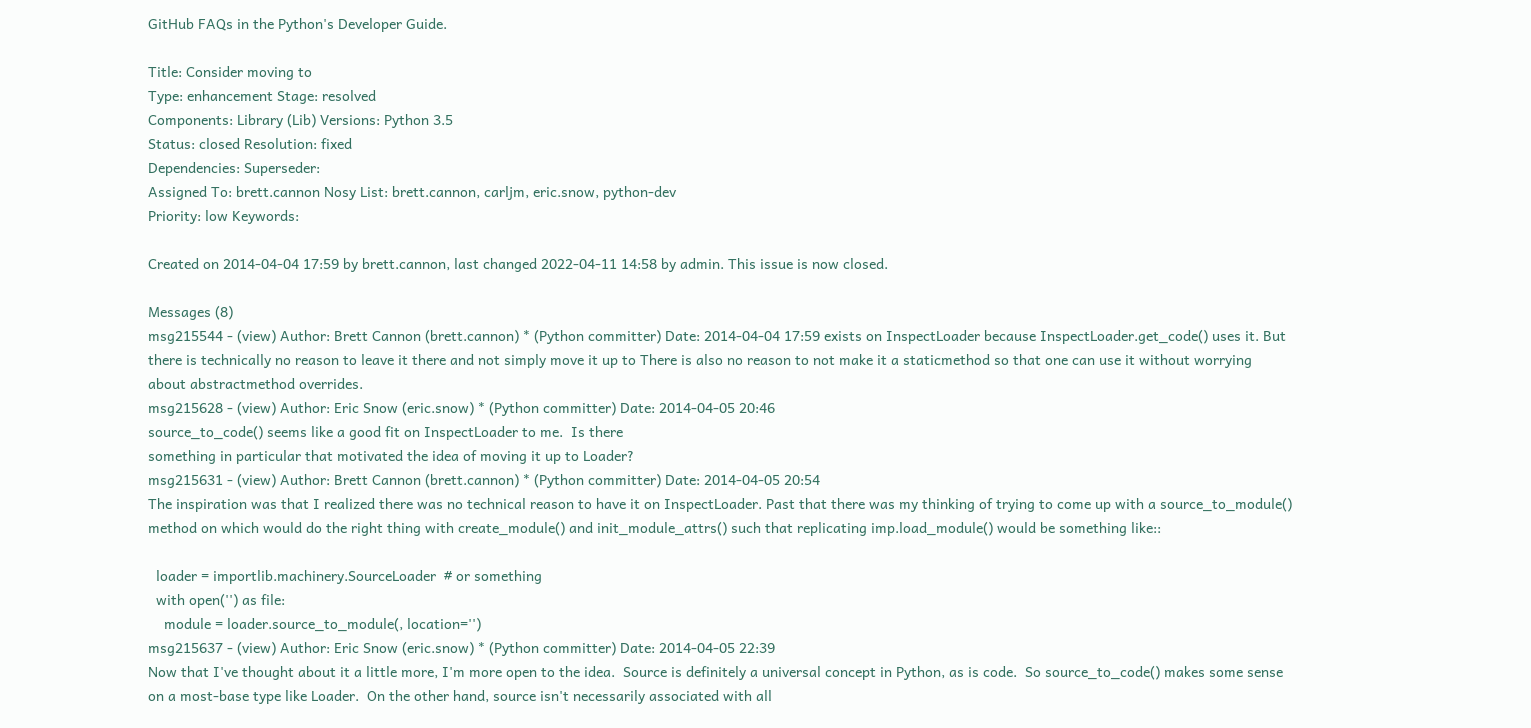GitHub FAQs in the Python's Developer Guide.

Title: Consider moving to
Type: enhancement Stage: resolved
Components: Library (Lib) Versions: Python 3.5
Status: closed Resolution: fixed
Dependencies: Superseder:
Assigned To: brett.cannon Nosy List: brett.cannon, carljm, eric.snow, python-dev
Priority: low Keywords:

Created on 2014-04-04 17:59 by brett.cannon, last changed 2022-04-11 14:58 by admin. This issue is now closed.

Messages (8)
msg215544 - (view) Author: Brett Cannon (brett.cannon) * (Python committer) Date: 2014-04-04 17:59 exists on InspectLoader because InspectLoader.get_code() uses it. But there is technically no reason to leave it there and not simply move it up to There is also no reason to not make it a staticmethod so that one can use it without worrying about abstractmethod overrides.
msg215628 - (view) Author: Eric Snow (eric.snow) * (Python committer) Date: 2014-04-05 20:46
source_to_code() seems like a good fit on InspectLoader to me.  Is there
something in particular that motivated the idea of moving it up to Loader?
msg215631 - (view) Author: Brett Cannon (brett.cannon) * (Python committer) Date: 2014-04-05 20:54
The inspiration was that I realized there was no technical reason to have it on InspectLoader. Past that there was my thinking of trying to come up with a source_to_module() method on which would do the right thing with create_module() and init_module_attrs() such that replicating imp.load_module() would be something like::

  loader = importlib.machinery.SourceLoader  # or something
  with open('') as file:
    module = loader.source_to_module(, location='')
msg215637 - (view) Author: Eric Snow (eric.snow) * (Python committer) Date: 2014-04-05 22:39
Now that I've thought about it a little more, I'm more open to the idea.  Source is definitely a universal concept in Python, as is code.  So source_to_code() makes some sense on a most-base type like Loader.  On the other hand, source isn't necessarily associated with all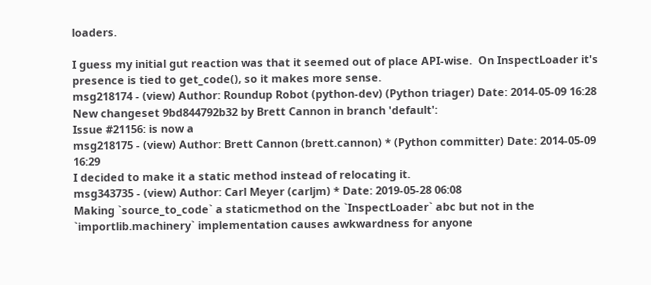loaders.

I guess my initial gut reaction was that it seemed out of place API-wise.  On InspectLoader it's presence is tied to get_code(), so it makes more sense.
msg218174 - (view) Author: Roundup Robot (python-dev) (Python triager) Date: 2014-05-09 16:28
New changeset 9bd844792b32 by Brett Cannon in branch 'default':
Issue #21156: is now a
msg218175 - (view) Author: Brett Cannon (brett.cannon) * (Python committer) Date: 2014-05-09 16:29
I decided to make it a static method instead of relocating it.
msg343735 - (view) Author: Carl Meyer (carljm) * Date: 2019-05-28 06:08
Making `source_to_code` a staticmethod on the `InspectLoader` abc but not in the `importlib.machinery` implementation causes awkwardness for anyone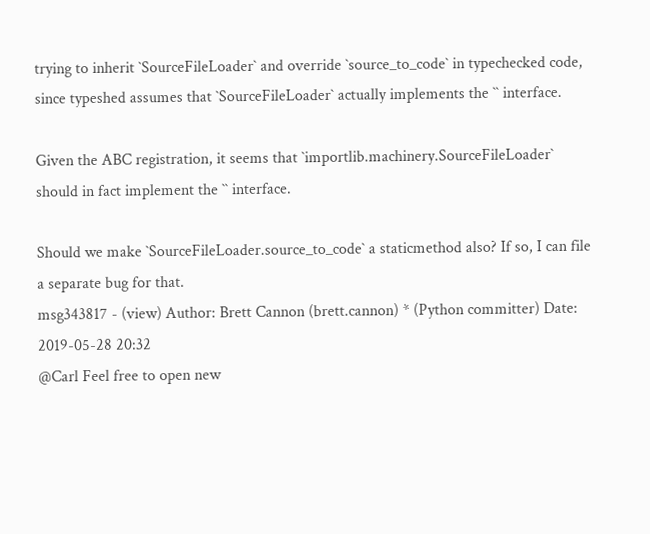trying to inherit `SourceFileLoader` and override `source_to_code` in typechecked code, since typeshed assumes that `SourceFileLoader` actually implements the `` interface.

Given the ABC registration, it seems that `importlib.machinery.SourceFileLoader` should in fact implement the `` interface.

Should we make `SourceFileLoader.source_to_code` a staticmethod also? If so, I can file a separate bug for that.
msg343817 - (view) Author: Brett Cannon (brett.cannon) * (Python committer) Date: 2019-05-28 20:32
@Carl Feel free to open new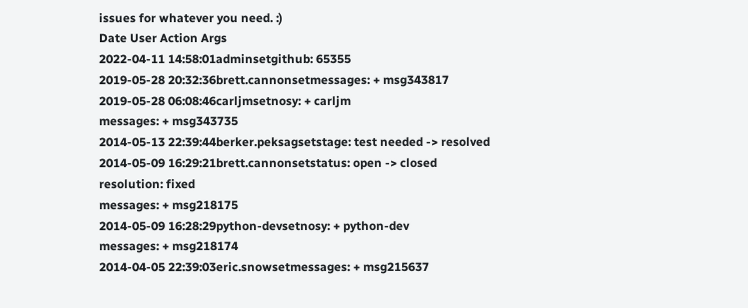issues for whatever you need. :)
Date User Action Args
2022-04-11 14:58:01adminsetgithub: 65355
2019-05-28 20:32:36brett.cannonsetmessages: + msg343817
2019-05-28 06:08:46carljmsetnosy: + carljm
messages: + msg343735
2014-05-13 22:39:44berker.peksagsetstage: test needed -> resolved
2014-05-09 16:29:21brett.cannonsetstatus: open -> closed
resolution: fixed
messages: + msg218175
2014-05-09 16:28:29python-devsetnosy: + python-dev
messages: + msg218174
2014-04-05 22:39:03eric.snowsetmessages: + msg215637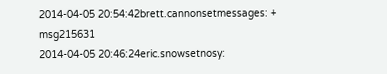2014-04-05 20:54:42brett.cannonsetmessages: + msg215631
2014-04-05 20:46:24eric.snowsetnosy: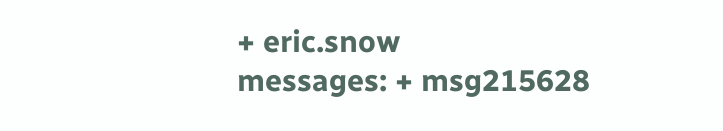+ eric.snow
messages: + msg215628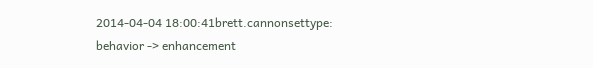2014-04-04 18:00:41brett.cannonsettype: behavior -> enhancement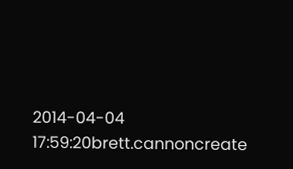2014-04-04 17:59:20brett.cannoncreate